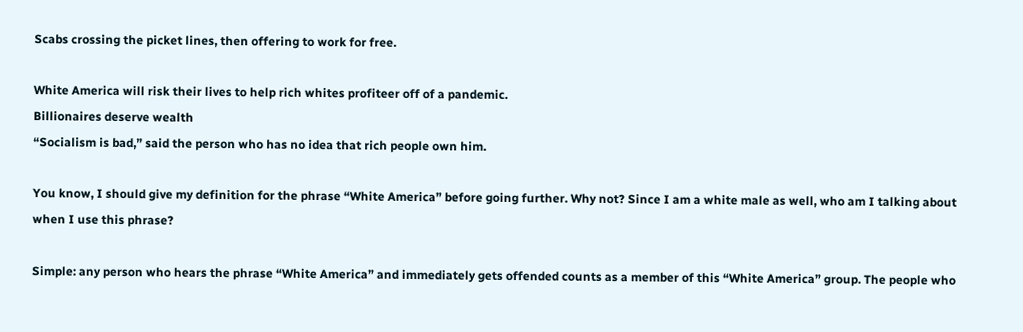Scabs crossing the picket lines, then offering to work for free.

White America will risk their lives to help rich whites profiteer off of a pandemic.
Billionaires deserve wealth
“Socialism is bad,” said the person who has no idea that rich people own him.

You know, I should give my definition for the phrase “White America” before going further. Why not? Since I am a white male as well, who am I talking about when I use this phrase?

Simple: any person who hears the phrase “White America” and immediately gets offended counts as a member of this “White America” group. The people who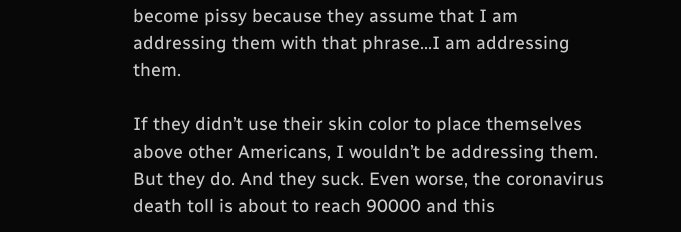become pissy because they assume that I am addressing them with that phrase…I am addressing them.

If they didn’t use their skin color to place themselves above other Americans, I wouldn’t be addressing them. But they do. And they suck. Even worse, the coronavirus death toll is about to reach 90000 and this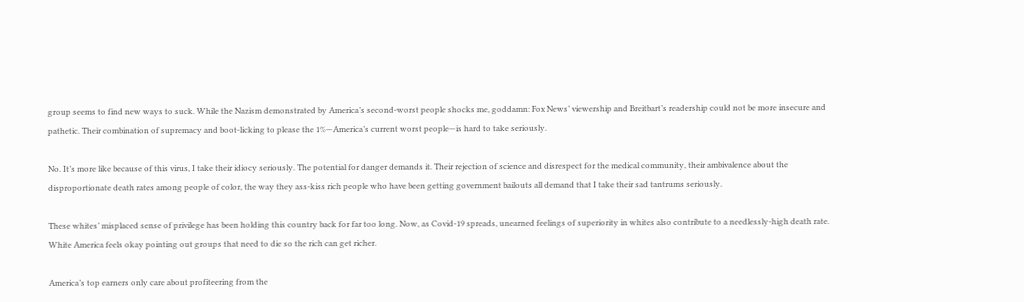group seems to find new ways to suck. While the Nazism demonstrated by America’s second-worst people shocks me, goddamn: Fox News’ viewership and Breitbart’s readership could not be more insecure and pathetic. Their combination of supremacy and boot-licking to please the 1%—America’s current worst people—is hard to take seriously.

No. It’s more like because of this virus, I take their idiocy seriously. The potential for danger demands it. Their rejection of science and disrespect for the medical community, their ambivalence about the disproportionate death rates among people of color, the way they ass-kiss rich people who have been getting government bailouts all demand that I take their sad tantrums seriously.

These whites’ misplaced sense of privilege has been holding this country back for far too long. Now, as Covid-19 spreads, unearned feelings of superiority in whites also contribute to a needlessly-high death rate. White America feels okay pointing out groups that need to die so the rich can get richer.

America’s top earners only care about profiteering from the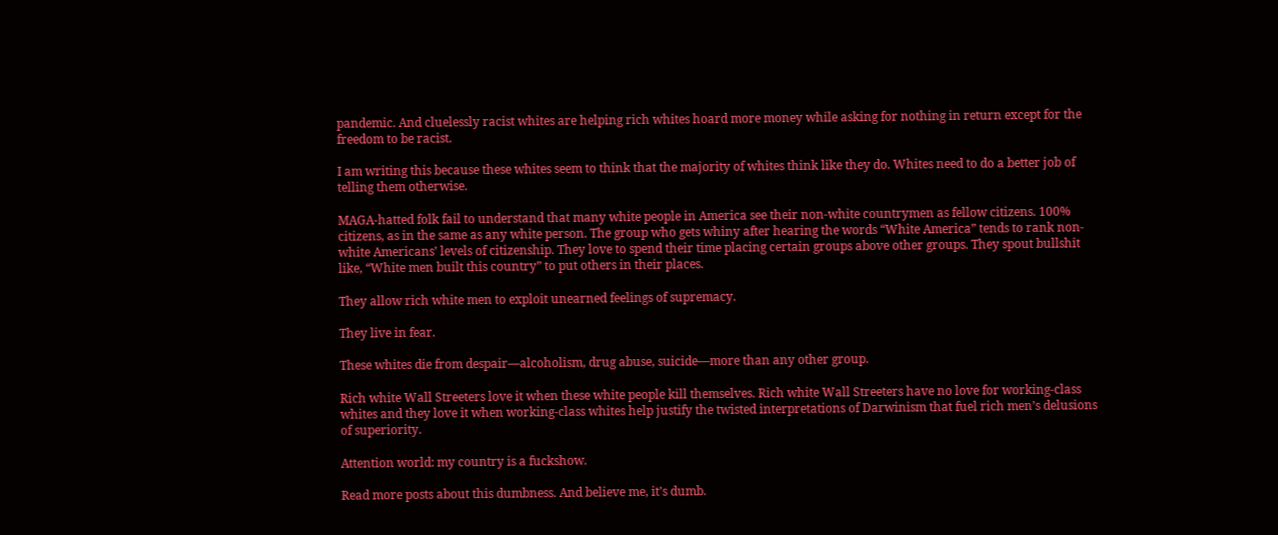pandemic. And cluelessly racist whites are helping rich whites hoard more money while asking for nothing in return except for the freedom to be racist.

I am writing this because these whites seem to think that the majority of whites think like they do. Whites need to do a better job of telling them otherwise.

MAGA-hatted folk fail to understand that many white people in America see their non-white countrymen as fellow citizens. 100% citizens, as in the same as any white person. The group who gets whiny after hearing the words “White America” tends to rank non-white Americans’ levels of citizenship. They love to spend their time placing certain groups above other groups. They spout bullshit like, “White men built this country” to put others in their places.

They allow rich white men to exploit unearned feelings of supremacy.

They live in fear.

These whites die from despair—alcoholism, drug abuse, suicide—more than any other group.

Rich white Wall Streeters love it when these white people kill themselves. Rich white Wall Streeters have no love for working-class whites and they love it when working-class whites help justify the twisted interpretations of Darwinism that fuel rich men’s delusions of superiority.

Attention world: my country is a fuckshow.

Read more posts about this dumbness. And believe me, it’s dumb.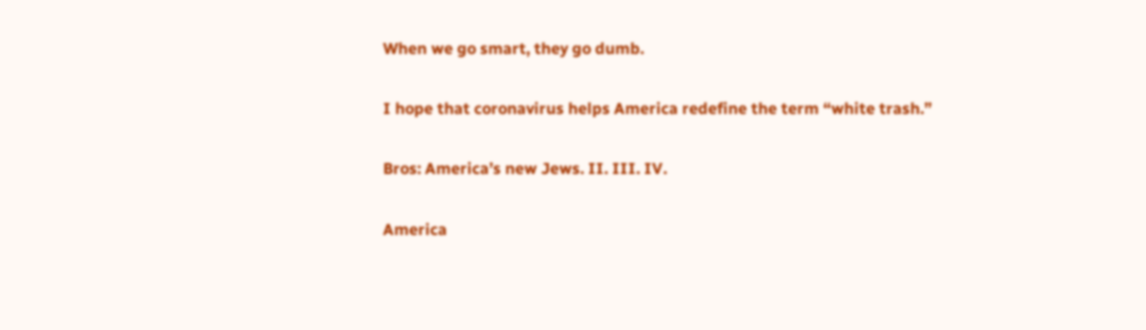When we go smart, they go dumb.

I hope that coronavirus helps America redefine the term “white trash.”

Bros: America’s new Jews. II. III. IV.

America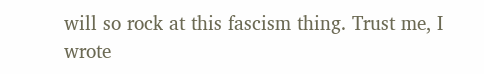will so rock at this fascism thing. Trust me, I wrote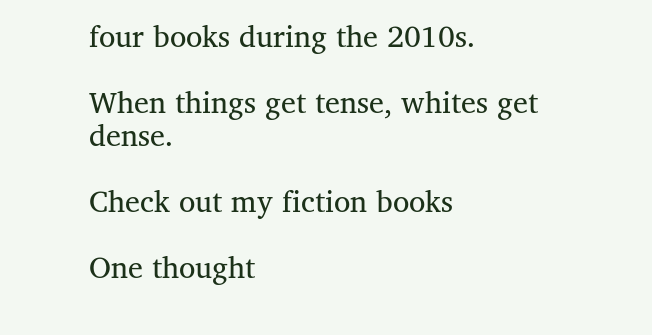four books during the 2010s.

When things get tense, whites get dense.

Check out my fiction books

One thought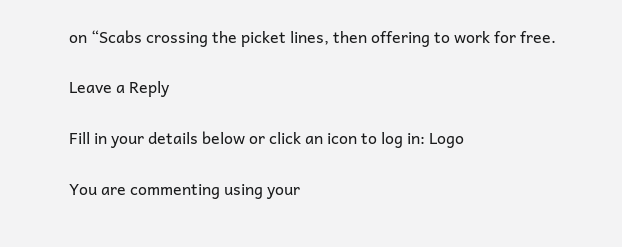on “Scabs crossing the picket lines, then offering to work for free.

Leave a Reply

Fill in your details below or click an icon to log in: Logo

You are commenting using your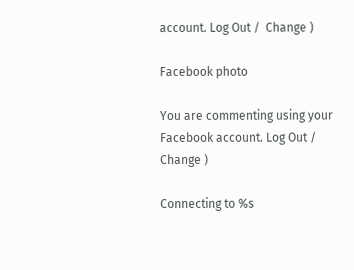account. Log Out /  Change )

Facebook photo

You are commenting using your Facebook account. Log Out /  Change )

Connecting to %s